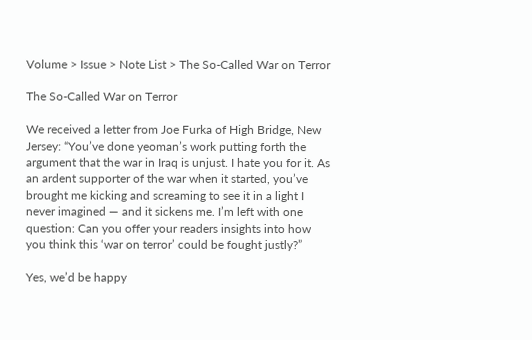Volume > Issue > Note List > The So-Called War on Terror

The So-Called War on Terror

We received a letter from Joe Furka of High Bridge, New Jersey: “You’ve done yeoman’s work putting forth the argument that the war in Iraq is unjust. I hate you for it. As an ardent supporter of the war when it started, you’ve brought me kicking and screaming to see it in a light I never imagined — and it sickens me. I’m left with one question: Can you offer your readers insights into how you think this ‘war on terror’ could be fought justly?”

Yes, we’d be happy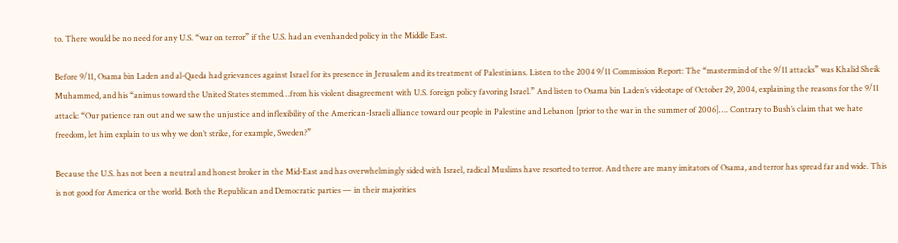to. There would be no need for any U.S. “war on terror” if the U.S. had an evenhanded policy in the Middle East.

Before 9/11, Osama bin Laden and al-Qaeda had grievances against Israel for its presence in Jerusalem and its treatment of Palestinians. Listen to the 2004 9/11 Commission Report: The “mastermind of the 9/11 attacks” was Khalid Sheik Muhammed, and his “animus toward the United States stemmed…from his violent disagreement with U.S. foreign policy favoring Israel.” And listen to Osama bin Laden’s videotape of October 29, 2004, explaining the reasons for the 9/11 attack: “Our patience ran out and we saw the unjustice and inflexibility of the American-Israeli alliance toward our people in Palestine and Lebanon [prior to the war in the summer of 2006]…. Contrary to Bush’s claim that we hate freedom, let him explain to us why we don’t strike, for example, Sweden?”

Because the U.S. has not been a neutral and honest broker in the Mid-East and has overwhelmingly sided with Israel, radical Muslims have resorted to terror. And there are many imitators of Osama, and terror has spread far and wide. This is not good for America or the world. Both the Republican and Democratic parties — in their majorities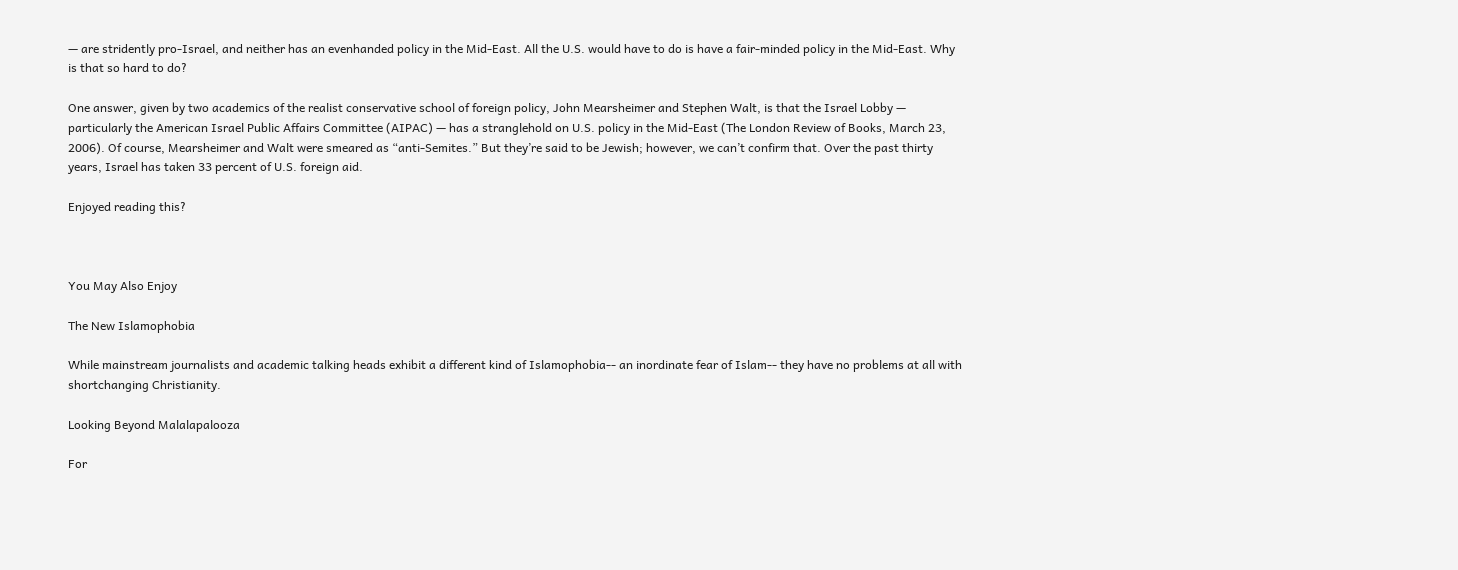— are stridently pro-Israel, and neither has an evenhanded policy in the Mid-East. All the U.S. would have to do is have a fair-minded policy in the Mid-East. Why is that so hard to do?

One answer, given by two academics of the realist conservative school of foreign policy, John Mearsheimer and Stephen Walt, is that the Israel Lobby — particularly the American Israel Public Affairs Committee (AIPAC) — has a stranglehold on U.S. policy in the Mid-East (The London Review of Books, March 23, 2006). Of course, Mearsheimer and Walt were smeared as “anti-Semites.” But they’re said to be Jewish; however, we can’t confirm that. Over the past thirty years, Israel has taken 33 percent of U.S. foreign aid.

Enjoyed reading this?



You May Also Enjoy

The New Islamophobia

While mainstream journalists and academic talking heads exhibit a different kind of Islamophobia-- an inordinate fear of Islam-- they have no problems at all with shortchanging Christianity.

Looking Beyond Malalapalooza

For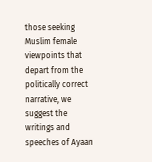those seeking Muslim female viewpoints that depart from the politically correct narrative, we suggest the writings and speeches of Ayaan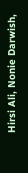Hirsi Ali, Nonie Darwish,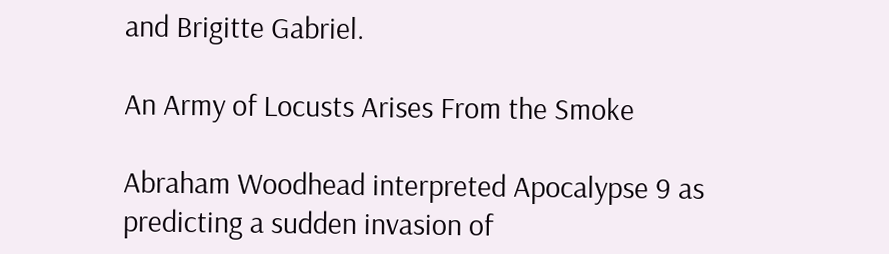and Brigitte Gabriel.

An Army of Locusts Arises From the Smoke

Abraham Woodhead interpreted Apocalypse 9 as predicting a sudden invasion of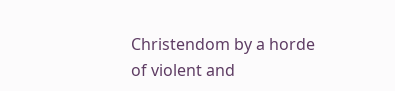Christendom by a horde of violent and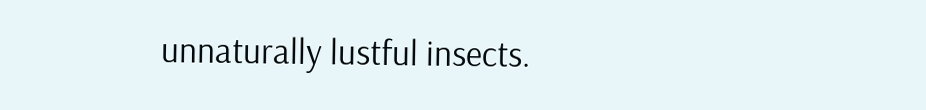unnaturally lustful insects.